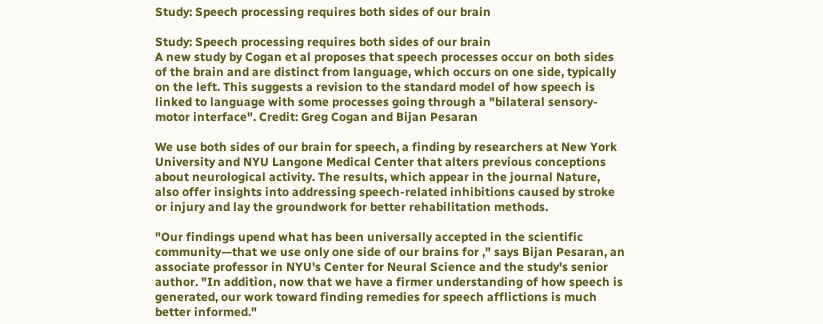Study: Speech processing requires both sides of our brain

Study: Speech processing requires both sides of our brain
A new study by Cogan et al proposes that speech processes occur on both sides of the brain and are distinct from language, which occurs on one side, typically on the left. This suggests a revision to the standard model of how speech is linked to language with some processes going through a "bilateral sensory-motor interface". Credit: Greg Cogan and Bijan Pesaran

We use both sides of our brain for speech, a finding by researchers at New York University and NYU Langone Medical Center that alters previous conceptions about neurological activity. The results, which appear in the journal Nature, also offer insights into addressing speech-related inhibitions caused by stroke or injury and lay the groundwork for better rehabilitation methods.

"Our findings upend what has been universally accepted in the scientific community—that we use only one side of our brains for ," says Bijan Pesaran, an associate professor in NYU's Center for Neural Science and the study's senior author. "In addition, now that we have a firmer understanding of how speech is generated, our work toward finding remedies for speech afflictions is much better informed."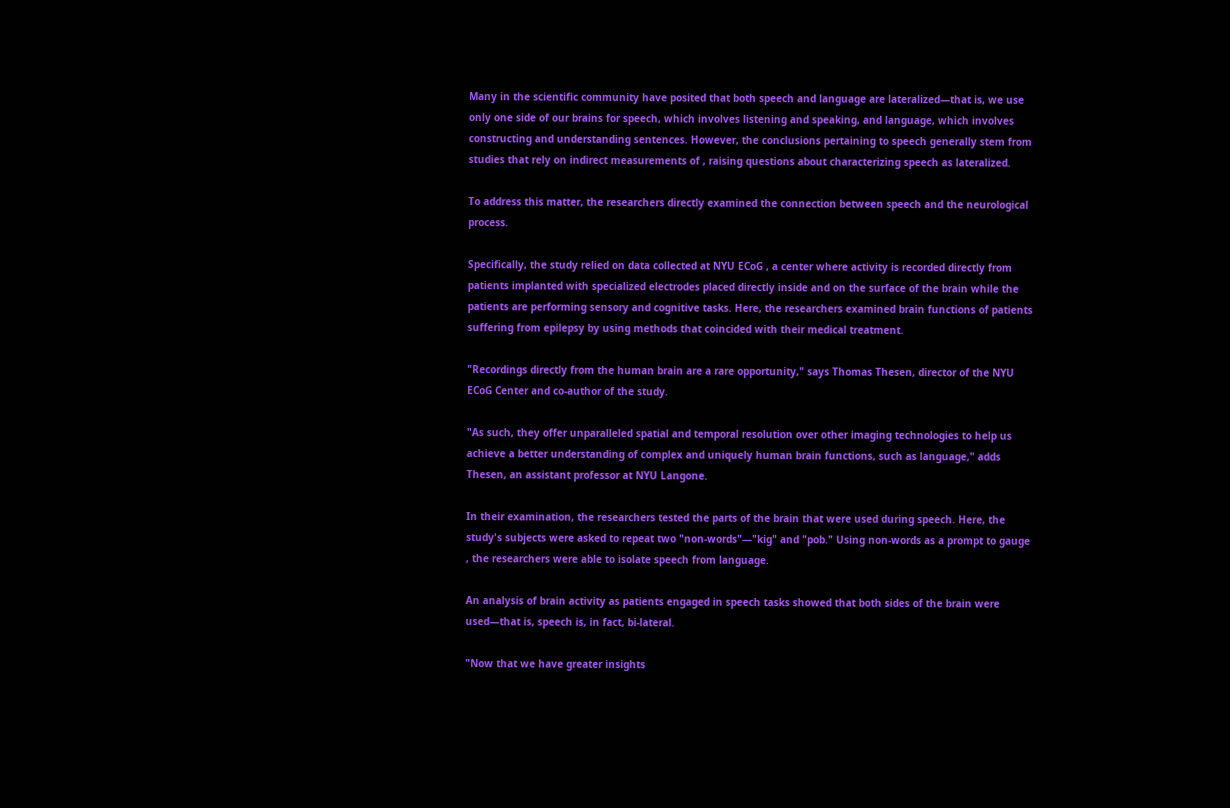Many in the scientific community have posited that both speech and language are lateralized—that is, we use only one side of our brains for speech, which involves listening and speaking, and language, which involves constructing and understanding sentences. However, the conclusions pertaining to speech generally stem from studies that rely on indirect measurements of , raising questions about characterizing speech as lateralized.

To address this matter, the researchers directly examined the connection between speech and the neurological process.

Specifically, the study relied on data collected at NYU ECoG , a center where activity is recorded directly from patients implanted with specialized electrodes placed directly inside and on the surface of the brain while the patients are performing sensory and cognitive tasks. Here, the researchers examined brain functions of patients suffering from epilepsy by using methods that coincided with their medical treatment.

"Recordings directly from the human brain are a rare opportunity," says Thomas Thesen, director of the NYU ECoG Center and co-author of the study.

"As such, they offer unparalleled spatial and temporal resolution over other imaging technologies to help us achieve a better understanding of complex and uniquely human brain functions, such as language," adds Thesen, an assistant professor at NYU Langone.

In their examination, the researchers tested the parts of the brain that were used during speech. Here, the study's subjects were asked to repeat two "non-words"—"kig" and "pob." Using non-words as a prompt to gauge , the researchers were able to isolate speech from language.

An analysis of brain activity as patients engaged in speech tasks showed that both sides of the brain were used—that is, speech is, in fact, bi-lateral.

"Now that we have greater insights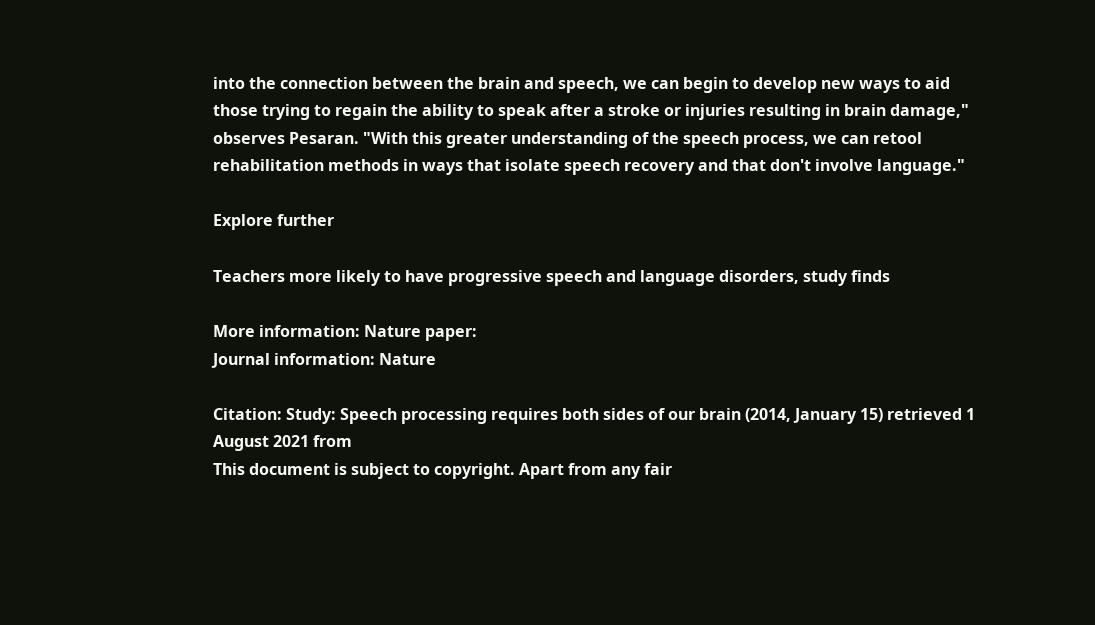into the connection between the brain and speech, we can begin to develop new ways to aid those trying to regain the ability to speak after a stroke or injuries resulting in brain damage," observes Pesaran. "With this greater understanding of the speech process, we can retool rehabilitation methods in ways that isolate speech recovery and that don't involve language."

Explore further

Teachers more likely to have progressive speech and language disorders, study finds

More information: Nature paper:
Journal information: Nature

Citation: Study: Speech processing requires both sides of our brain (2014, January 15) retrieved 1 August 2021 from
This document is subject to copyright. Apart from any fair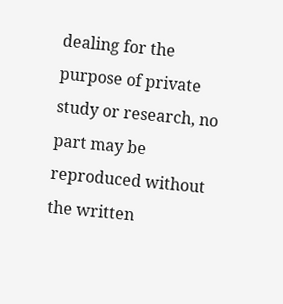dealing for the purpose of private study or research, no part may be reproduced without the written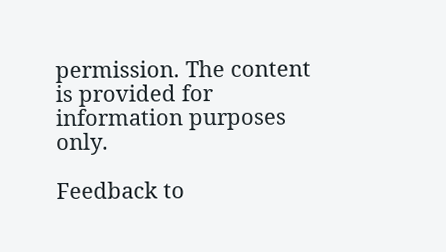permission. The content is provided for information purposes only.

Feedback to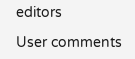editors

User comments